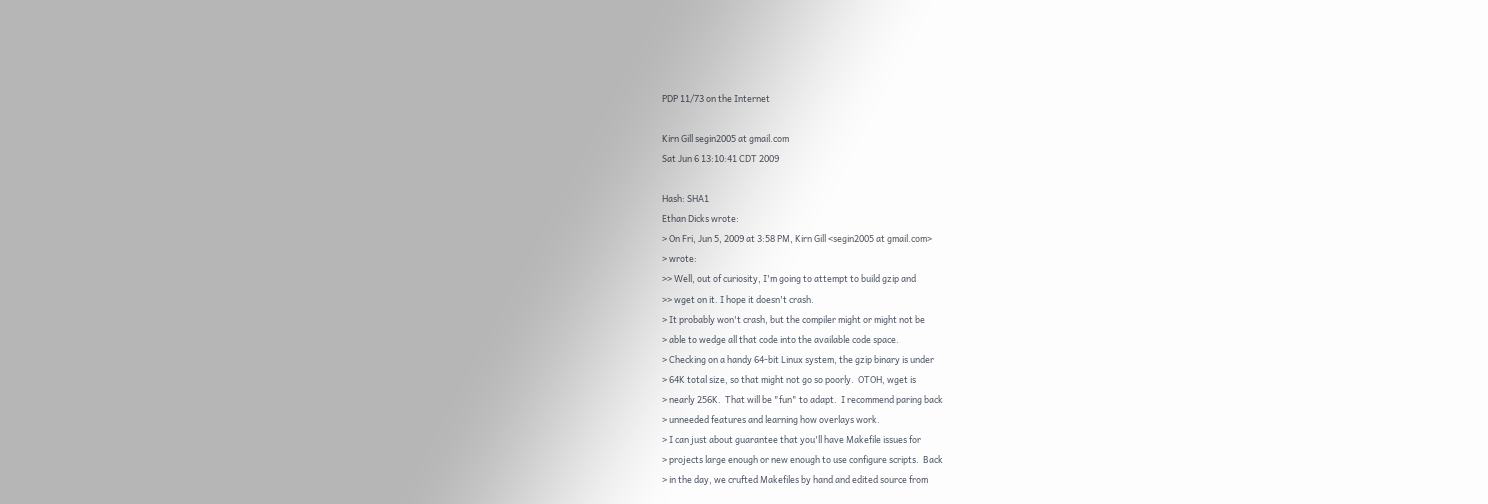PDP 11/73 on the Internet

Kirn Gill segin2005 at gmail.com
Sat Jun 6 13:10:41 CDT 2009

Hash: SHA1
Ethan Dicks wrote:
> On Fri, Jun 5, 2009 at 3:58 PM, Kirn Gill <segin2005 at gmail.com>
> wrote:
>> Well, out of curiosity, I'm going to attempt to build gzip and
>> wget on it. I hope it doesn't crash.
> It probably won't crash, but the compiler might or might not be
> able to wedge all that code into the available code space.
> Checking on a handy 64-bit Linux system, the gzip binary is under
> 64K total size, so that might not go so poorly.  OTOH, wget is
> nearly 256K.  That will be "fun" to adapt.  I recommend paring back
> unneeded features and learning how overlays work.
> I can just about guarantee that you'll have Makefile issues for
> projects large enough or new enough to use configure scripts.  Back
> in the day, we crufted Makefiles by hand and edited source from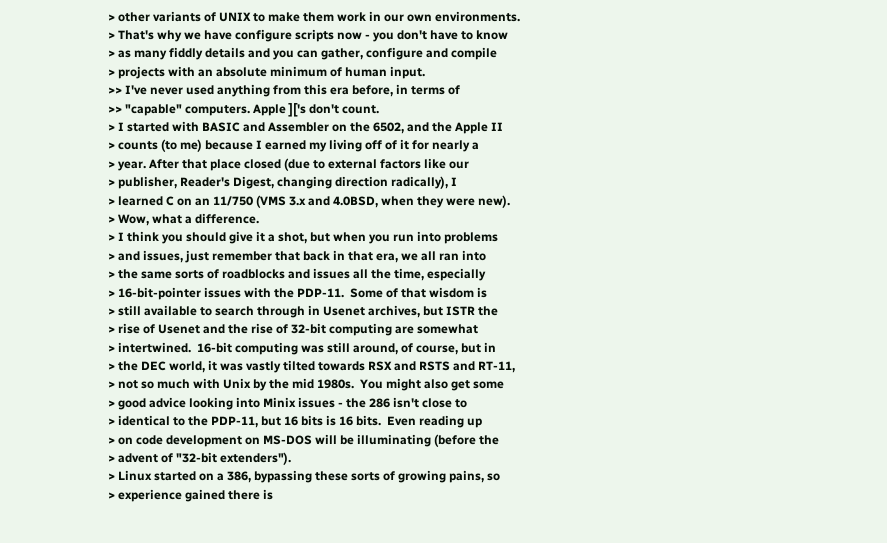> other variants of UNIX to make them work in our own environments.
> That's why we have configure scripts now - you don't have to know
> as many fiddly details and you can gather, configure and compile
> projects with an absolute minimum of human input.
>> I've never used anything from this era before, in terms of
>> "capable" computers. Apple ]['s don't count.
> I started with BASIC and Assembler on the 6502, and the Apple II
> counts (to me) because I earned my living off of it for nearly a
> year. After that place closed (due to external factors like our
> publisher, Reader's Digest, changing direction radically), I
> learned C on an 11/750 (VMS 3.x and 4.0BSD, when they were new).
> Wow, what a difference.
> I think you should give it a shot, but when you run into problems
> and issues, just remember that back in that era, we all ran into
> the same sorts of roadblocks and issues all the time, especially
> 16-bit-pointer issues with the PDP-11.  Some of that wisdom is
> still available to search through in Usenet archives, but ISTR the
> rise of Usenet and the rise of 32-bit computing are somewhat
> intertwined.  16-bit computing was still around, of course, but in
> the DEC world, it was vastly tilted towards RSX and RSTS and RT-11,
> not so much with Unix by the mid 1980s.  You might also get some
> good advice looking into Minix issues - the 286 isn't close to
> identical to the PDP-11, but 16 bits is 16 bits.  Even reading up
> on code development on MS-DOS will be illuminating (before the
> advent of "32-bit extenders").
> Linux started on a 386, bypassing these sorts of growing pains, so
> experience gained there is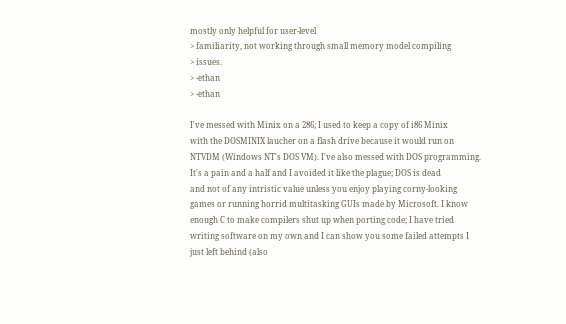mostly only helpful for user-level
> familiarity, not working through small memory model compiling
> issues.
> -ethan
> -ethan

I've messed with Minix on a 286; I used to keep a copy of i86 Minix
with the DOSMINIX laucher on a flash drive because it would run on
NTVDM (Windows NT's DOS VM). I've also messed with DOS programming.
It's a pain and a half and I avoided it like the plague; DOS is dead
and not of any intristic value unless you enjoy playing corny-looking
games or running horrid multitasking GUIs made by Microsoft. I know
enough C to make compilers shut up when porting code; I have tried
writing software on my own and I can show you some failed attempts I
just left behind (also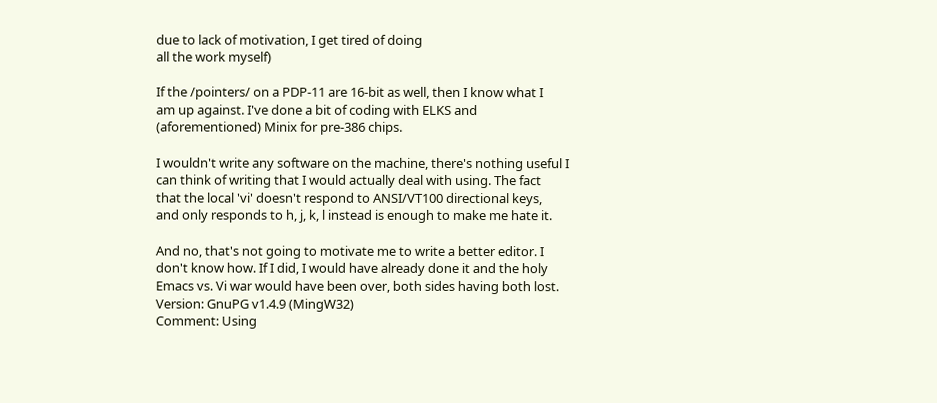due to lack of motivation, I get tired of doing
all the work myself)

If the /pointers/ on a PDP-11 are 16-bit as well, then I know what I
am up against. I've done a bit of coding with ELKS and
(aforementioned) Minix for pre-386 chips.

I wouldn't write any software on the machine, there's nothing useful I
can think of writing that I would actually deal with using. The fact
that the local 'vi' doesn't respond to ANSI/VT100 directional keys,
and only responds to h, j, k, l instead is enough to make me hate it.

And no, that's not going to motivate me to write a better editor. I
don't know how. If I did, I would have already done it and the holy
Emacs vs. Vi war would have been over, both sides having both lost.
Version: GnuPG v1.4.9 (MingW32)
Comment: Using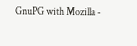GnuPG with Mozilla -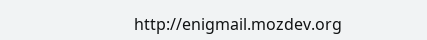http://enigmail.mozdev.org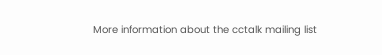More information about the cctalk mailing list